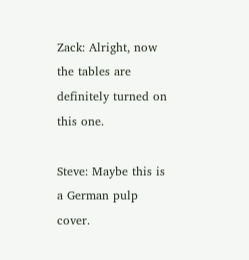Zack: Alright, now the tables are definitely turned on this one.

Steve: Maybe this is a German pulp cover.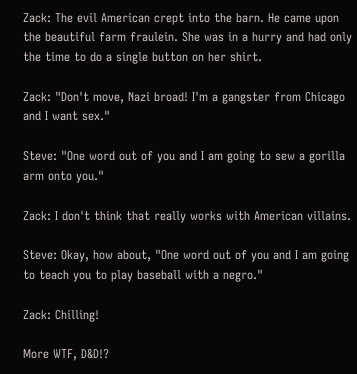Zack: The evil American crept into the barn. He came upon the beautiful farm fraulein. She was in a hurry and had only the time to do a single button on her shirt.

Zack: "Don't move, Nazi broad! I'm a gangster from Chicago and I want sex."

Steve: "One word out of you and I am going to sew a gorilla arm onto you."

Zack: I don't think that really works with American villains.

Steve: Okay, how about, "One word out of you and I am going to teach you to play baseball with a negro."

Zack: Chilling!

More WTF, D&D!?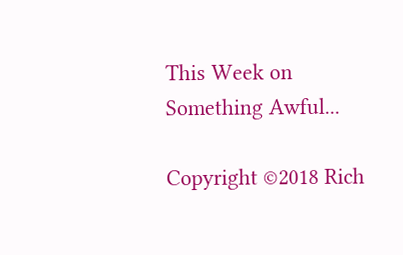This Week on Something Awful...

Copyright ©2018 Rich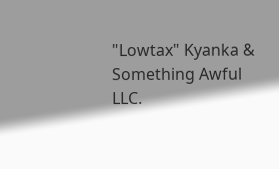"Lowtax" Kyanka & Something Awful LLC.